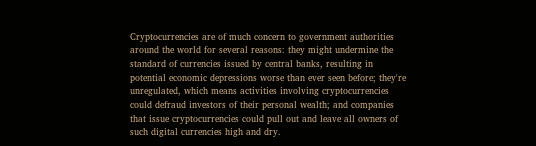Cryptocurrencies are of much concern to government authorities around the world for several reasons: they might undermine the standard of currencies issued by central banks, resulting in potential economic depressions worse than ever seen before; they're unregulated, which means activities involving cryptocurrencies could defraud investors of their personal wealth; and companies that issue cryptocurrencies could pull out and leave all owners of such digital currencies high and dry.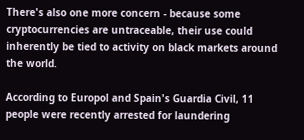There's also one more concern - because some cryptocurrencies are untraceable, their use could inherently be tied to activity on black markets around the world.

According to Europol and Spain's Guardia Civil, 11 people were recently arrested for laundering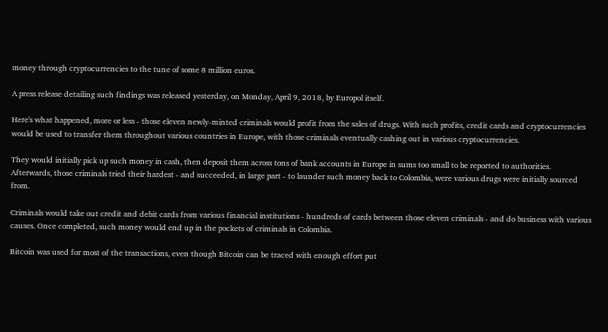money through cryptocurrencies to the tune of some 8 million euros.

A press release detailing such findings was released yesterday, on Monday, April 9, 2018, by Europol itself.

Here's what happened, more or less - those eleven newly-minted criminals would profit from the sales of drugs. With such profits, credit cards and cryptocurrencies would be used to transfer them throughout various countries in Europe, with those criminals eventually cashing out in various cryptocurrencies.

They would initially pick up such money in cash, then deposit them across tons of bank accounts in Europe in sums too small to be reported to authorities. Afterwards, those criminals tried their hardest - and succeeded, in large part - to launder such money back to Colombia, were various drugs were initially sourced from.

Criminals would take out credit and debit cards from various financial institutions - hundreds of cards between those eleven criminals - and do business with various causes. Once completed, such money would end up in the pockets of criminals in Colombia.

Bitcoin was used for most of the transactions, even though Bitcoin can be traced with enough effort put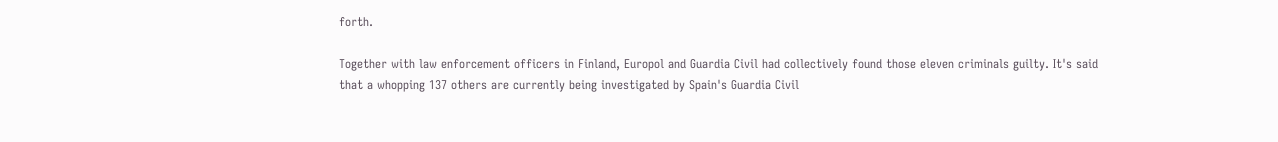forth.

Together with law enforcement officers in Finland, Europol and Guardia Civil had collectively found those eleven criminals guilty. It's said that a whopping 137 others are currently being investigated by Spain's Guardia Civil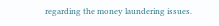regarding the money laundering issues.